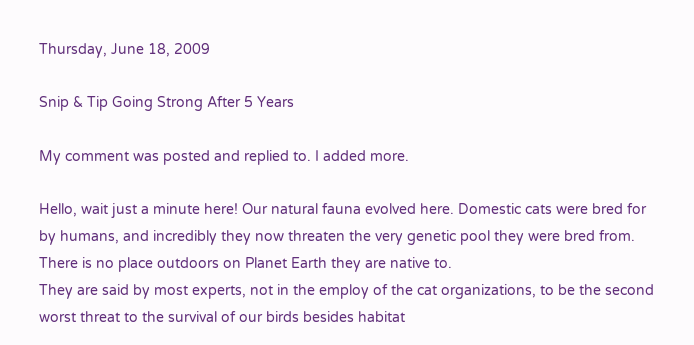Thursday, June 18, 2009

Snip & Tip Going Strong After 5 Years

My comment was posted and replied to. I added more.

Hello, wait just a minute here! Our natural fauna evolved here. Domestic cats were bred for by humans, and incredibly they now threaten the very genetic pool they were bred from. There is no place outdoors on Planet Earth they are native to.
They are said by most experts, not in the employ of the cat organizations, to be the second worst threat to the survival of our birds besides habitat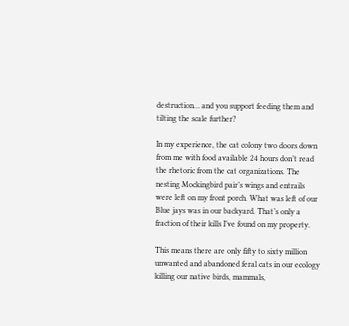destruction… and you support feeding them and tilting the scale further?

In my experience, the cat colony two doors down from me with food available 24 hours don’t read the rhetoric from the cat organizations. The nesting Mockingbird pair’s wings and entrails were left on my front porch. What was left of our Blue jays was in our backyard. That’s only a fraction of their kills I’ve found on my property.

This means there are only fifty to sixty million unwanted and abandoned feral cats in our ecology killing our native birds, mammals,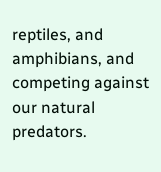reptiles, and amphibians, and competing against our natural predators.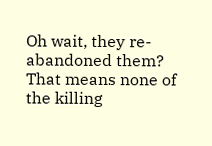Oh wait, they re-abandoned them? That means none of the killing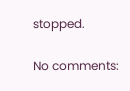stopped.

No comments: